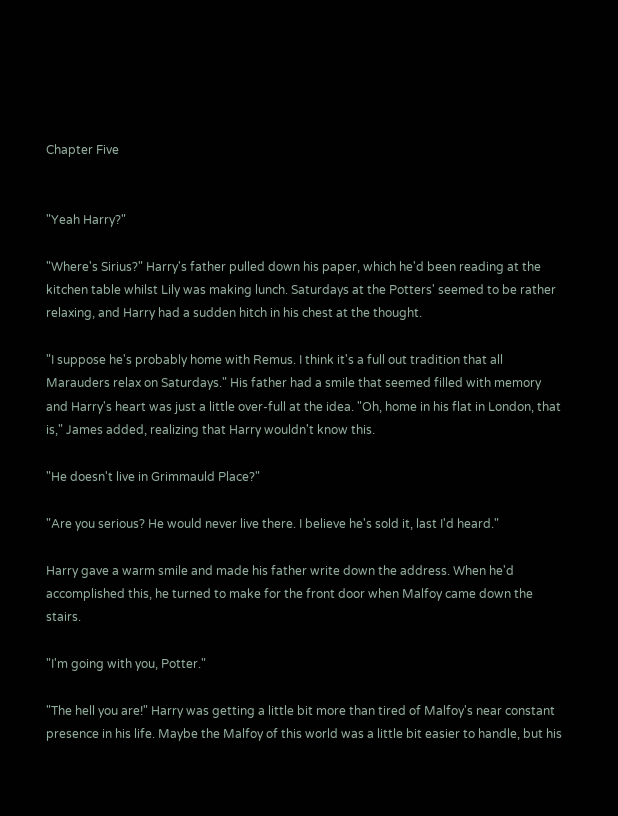Chapter Five


"Yeah Harry?"

"Where's Sirius?" Harry's father pulled down his paper, which he'd been reading at the kitchen table whilst Lily was making lunch. Saturdays at the Potters' seemed to be rather relaxing, and Harry had a sudden hitch in his chest at the thought.

"I suppose he's probably home with Remus. I think it's a full out tradition that all Marauders relax on Saturdays." His father had a smile that seemed filled with memory and Harry's heart was just a little over-full at the idea. "Oh, home in his flat in London, that is," James added, realizing that Harry wouldn't know this.

"He doesn't live in Grimmauld Place?"

"Are you serious? He would never live there. I believe he's sold it, last I'd heard."

Harry gave a warm smile and made his father write down the address. When he'd accomplished this, he turned to make for the front door when Malfoy came down the stairs.

"I'm going with you, Potter."

"The hell you are!" Harry was getting a little bit more than tired of Malfoy's near constant presence in his life. Maybe the Malfoy of this world was a little bit easier to handle, but his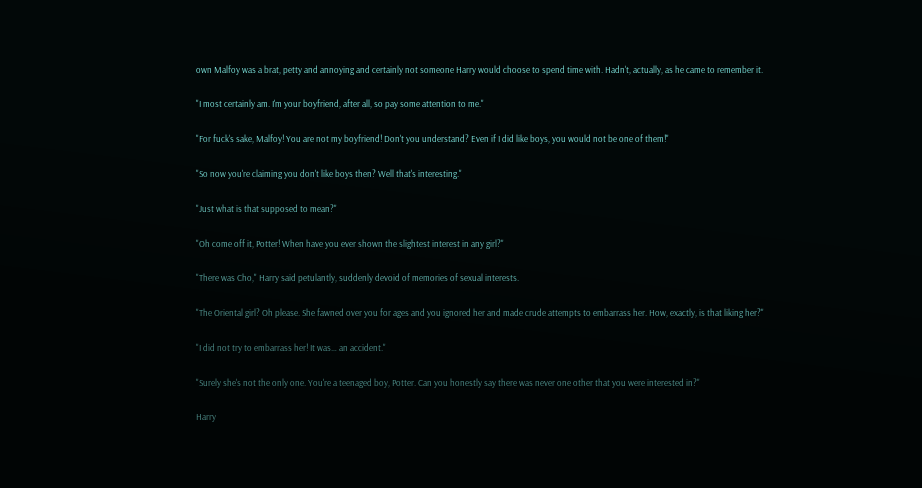own Malfoy was a brat, petty and annoying and certainly not someone Harry would choose to spend time with. Hadn't, actually, as he came to remember it.

"I most certainly am. I'm your boyfriend, after all, so pay some attention to me."

"For fuck's sake, Malfoy! You are not my boyfriend! Don't you understand? Even if I did like boys, you would not be one of them!"

"So now you're claiming you don't like boys then? Well that's interesting."

"Just what is that supposed to mean?"

"Oh come off it, Potter! When have you ever shown the slightest interest in any girl?"

"There was Cho," Harry said petulantly, suddenly devoid of memories of sexual interests.

"The Oriental girl? Oh please. She fawned over you for ages and you ignored her and made crude attempts to embarrass her. How, exactly, is that liking her?"

"I did not try to embarrass her! It was… an accident."

"Surely she's not the only one. You're a teenaged boy, Potter. Can you honestly say there was never one other that you were interested in?"

Harry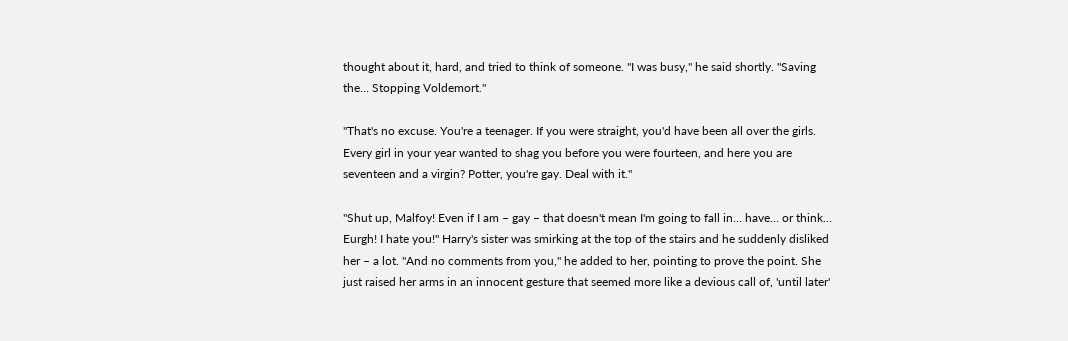thought about it, hard, and tried to think of someone. "I was busy," he said shortly. "Saving the… Stopping Voldemort."

"That's no excuse. You're a teenager. If you were straight, you'd have been all over the girls. Every girl in your year wanted to shag you before you were fourteen, and here you are seventeen and a virgin? Potter, you're gay. Deal with it."

"Shut up, Malfoy! Even if I am – gay – that doesn't mean I'm going to fall in… have… or think… Eurgh! I hate you!" Harry's sister was smirking at the top of the stairs and he suddenly disliked her – a lot. "And no comments from you," he added to her, pointing to prove the point. She just raised her arms in an innocent gesture that seemed more like a devious call of, 'until later'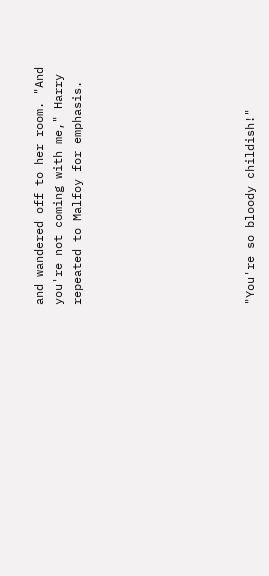and wandered off to her room. "And you're not coming with me," Harry repeated to Malfoy for emphasis.








"You're so bloody childish!"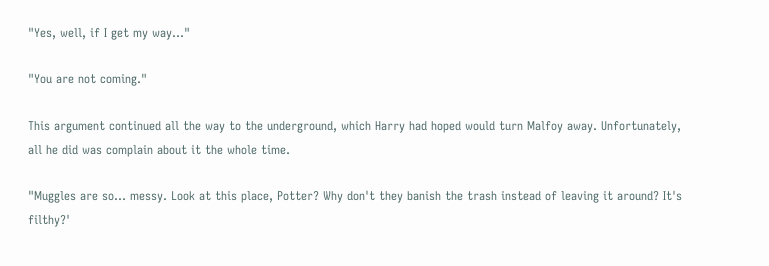"Yes, well, if I get my way…"

"You are not coming."

This argument continued all the way to the underground, which Harry had hoped would turn Malfoy away. Unfortunately, all he did was complain about it the whole time.

"Muggles are so… messy. Look at this place, Potter? Why don't they banish the trash instead of leaving it around? It's filthy?'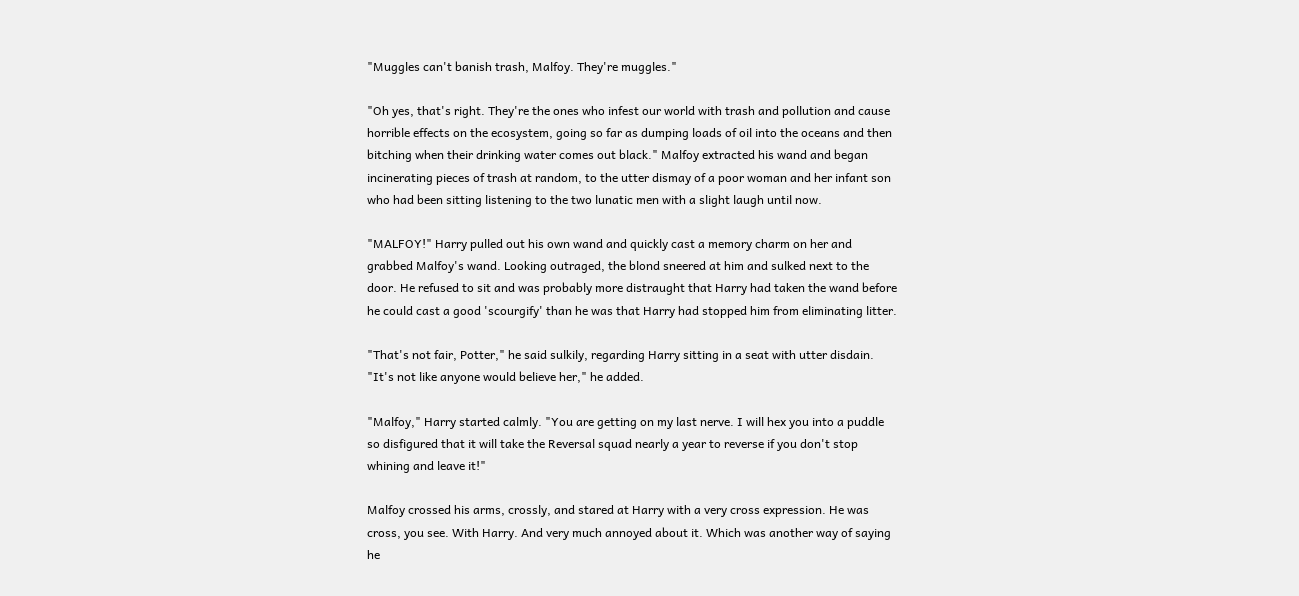"Muggles can't banish trash, Malfoy. They're muggles."

"Oh yes, that's right. They're the ones who infest our world with trash and pollution and cause horrible effects on the ecosystem, going so far as dumping loads of oil into the oceans and then bitching when their drinking water comes out black." Malfoy extracted his wand and began incinerating pieces of trash at random, to the utter dismay of a poor woman and her infant son who had been sitting listening to the two lunatic men with a slight laugh until now.

"MALFOY!" Harry pulled out his own wand and quickly cast a memory charm on her and grabbed Malfoy's wand. Looking outraged, the blond sneered at him and sulked next to the door. He refused to sit and was probably more distraught that Harry had taken the wand before he could cast a good 'scourgify' than he was that Harry had stopped him from eliminating litter.

"That's not fair, Potter," he said sulkily, regarding Harry sitting in a seat with utter disdain. "It's not like anyone would believe her," he added.

"Malfoy," Harry started calmly. "You are getting on my last nerve. I will hex you into a puddle so disfigured that it will take the Reversal squad nearly a year to reverse if you don't stop whining and leave it!"

Malfoy crossed his arms, crossly, and stared at Harry with a very cross expression. He was cross, you see. With Harry. And very much annoyed about it. Which was another way of saying he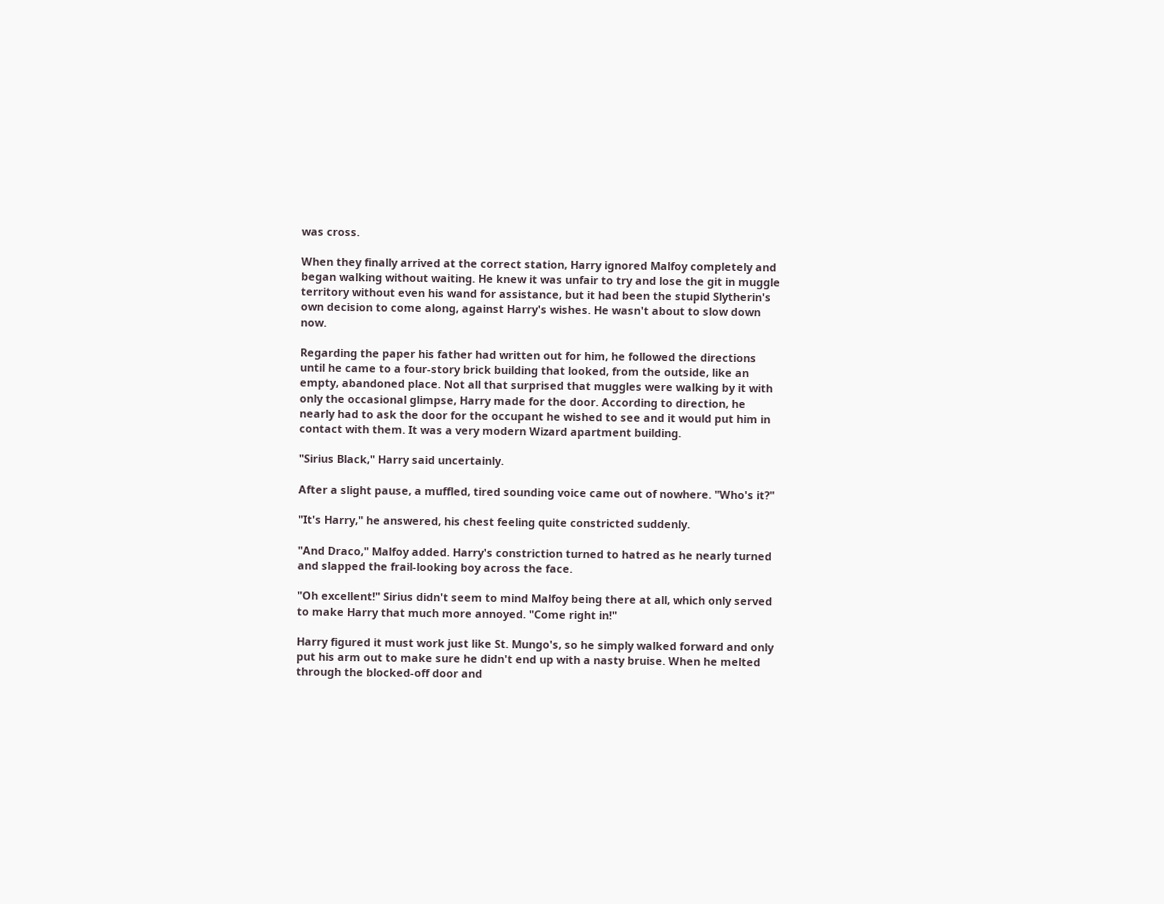was cross.

When they finally arrived at the correct station, Harry ignored Malfoy completely and began walking without waiting. He knew it was unfair to try and lose the git in muggle territory without even his wand for assistance, but it had been the stupid Slytherin's own decision to come along, against Harry's wishes. He wasn't about to slow down now.

Regarding the paper his father had written out for him, he followed the directions until he came to a four-story brick building that looked, from the outside, like an empty, abandoned place. Not all that surprised that muggles were walking by it with only the occasional glimpse, Harry made for the door. According to direction, he nearly had to ask the door for the occupant he wished to see and it would put him in contact with them. It was a very modern Wizard apartment building.

"Sirius Black," Harry said uncertainly.

After a slight pause, a muffled, tired sounding voice came out of nowhere. "Who's it?"

"It's Harry," he answered, his chest feeling quite constricted suddenly.

"And Draco," Malfoy added. Harry's constriction turned to hatred as he nearly turned and slapped the frail-looking boy across the face.

"Oh excellent!" Sirius didn't seem to mind Malfoy being there at all, which only served to make Harry that much more annoyed. "Come right in!"

Harry figured it must work just like St. Mungo's, so he simply walked forward and only put his arm out to make sure he didn't end up with a nasty bruise. When he melted through the blocked-off door and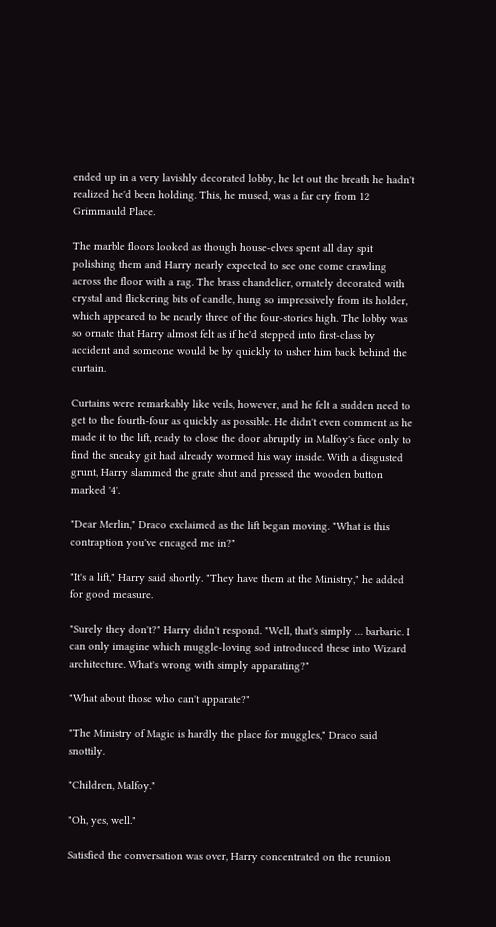ended up in a very lavishly decorated lobby, he let out the breath he hadn't realized he'd been holding. This, he mused, was a far cry from 12 Grimmauld Place.

The marble floors looked as though house-elves spent all day spit polishing them and Harry nearly expected to see one come crawling across the floor with a rag. The brass chandelier, ornately decorated with crystal and flickering bits of candle, hung so impressively from its holder, which appeared to be nearly three of the four-stories high. The lobby was so ornate that Harry almost felt as if he'd stepped into first-class by accident and someone would be by quickly to usher him back behind the curtain.

Curtains were remarkably like veils, however, and he felt a sudden need to get to the fourth-four as quickly as possible. He didn't even comment as he made it to the lift, ready to close the door abruptly in Malfoy's face only to find the sneaky git had already wormed his way inside. With a disgusted grunt, Harry slammed the grate shut and pressed the wooden button marked '4'.

"Dear Merlin," Draco exclaimed as the lift began moving. "What is this contraption you've encaged me in?"

"It's a lift," Harry said shortly. "They have them at the Ministry," he added for good measure.

"Surely they don't?" Harry didn't respond. "Well, that's simply … barbaric. I can only imagine which muggle-loving sod introduced these into Wizard architecture. What's wrong with simply apparating?"

"What about those who can't apparate?"

"The Ministry of Magic is hardly the place for muggles," Draco said snottily.

"Children, Malfoy."

"Oh, yes, well."

Satisfied the conversation was over, Harry concentrated on the reunion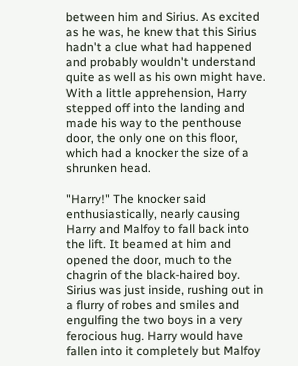between him and Sirius. As excited as he was, he knew that this Sirius hadn't a clue what had happened and probably wouldn't understand quite as well as his own might have. With a little apprehension, Harry stepped off into the landing and made his way to the penthouse door, the only one on this floor, which had a knocker the size of a shrunken head.

"Harry!" The knocker said enthusiastically, nearly causing Harry and Malfoy to fall back into the lift. It beamed at him and opened the door, much to the chagrin of the black-haired boy. Sirius was just inside, rushing out in a flurry of robes and smiles and engulfing the two boys in a very ferocious hug. Harry would have fallen into it completely but Malfoy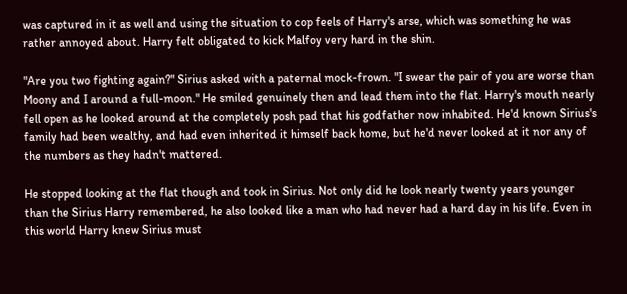was captured in it as well and using the situation to cop feels of Harry's arse, which was something he was rather annoyed about. Harry felt obligated to kick Malfoy very hard in the shin.

"Are you two fighting again?" Sirius asked with a paternal mock-frown. "I swear the pair of you are worse than Moony and I around a full-moon." He smiled genuinely then and lead them into the flat. Harry's mouth nearly fell open as he looked around at the completely posh pad that his godfather now inhabited. He'd known Sirius's family had been wealthy, and had even inherited it himself back home, but he'd never looked at it nor any of the numbers as they hadn't mattered.

He stopped looking at the flat though and took in Sirius. Not only did he look nearly twenty years younger than the Sirius Harry remembered, he also looked like a man who had never had a hard day in his life. Even in this world Harry knew Sirius must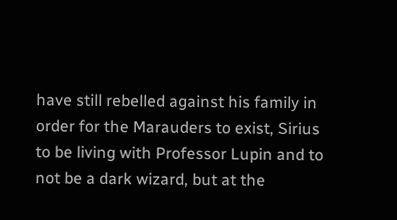have still rebelled against his family in order for the Marauders to exist, Sirius to be living with Professor Lupin and to not be a dark wizard, but at the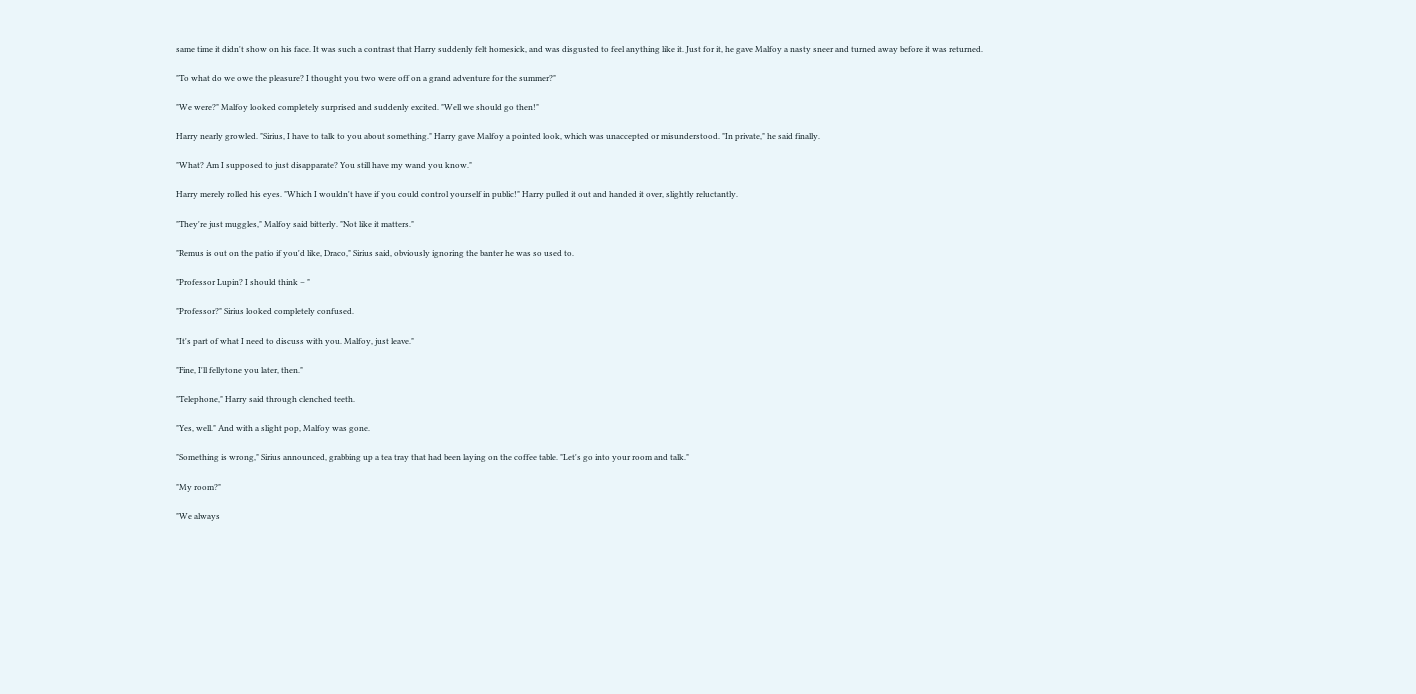same time it didn't show on his face. It was such a contrast that Harry suddenly felt homesick, and was disgusted to feel anything like it. Just for it, he gave Malfoy a nasty sneer and turned away before it was returned.

"To what do we owe the pleasure? I thought you two were off on a grand adventure for the summer?"

"We were?" Malfoy looked completely surprised and suddenly excited. "Well we should go then!"

Harry nearly growled. "Sirius, I have to talk to you about something." Harry gave Malfoy a pointed look, which was unaccepted or misunderstood. "In private," he said finally.

"What? Am I supposed to just disapparate? You still have my wand you know."

Harry merely rolled his eyes. "Which I wouldn't have if you could control yourself in public!" Harry pulled it out and handed it over, slightly reluctantly.

"They're just muggles," Malfoy said bitterly. "Not like it matters."

"Remus is out on the patio if you'd like, Draco," Sirius said, obviously ignoring the banter he was so used to.

"Professor Lupin? I should think – "

"Professor?" Sirius looked completely confused.

"It's part of what I need to discuss with you. Malfoy, just leave."

"Fine, I'll fellytone you later, then."

"Telephone," Harry said through clenched teeth.

"Yes, well." And with a slight pop, Malfoy was gone.

"Something is wrong," Sirius announced, grabbing up a tea tray that had been laying on the coffee table. "Let's go into your room and talk."

"My room?"

"We always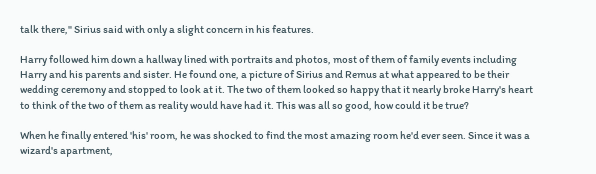talk there," Sirius said with only a slight concern in his features.

Harry followed him down a hallway lined with portraits and photos, most of them of family events including Harry and his parents and sister. He found one, a picture of Sirius and Remus at what appeared to be their wedding ceremony and stopped to look at it. The two of them looked so happy that it nearly broke Harry's heart to think of the two of them as reality would have had it. This was all so good, how could it be true?

When he finally entered 'his' room, he was shocked to find the most amazing room he'd ever seen. Since it was a wizard's apartment,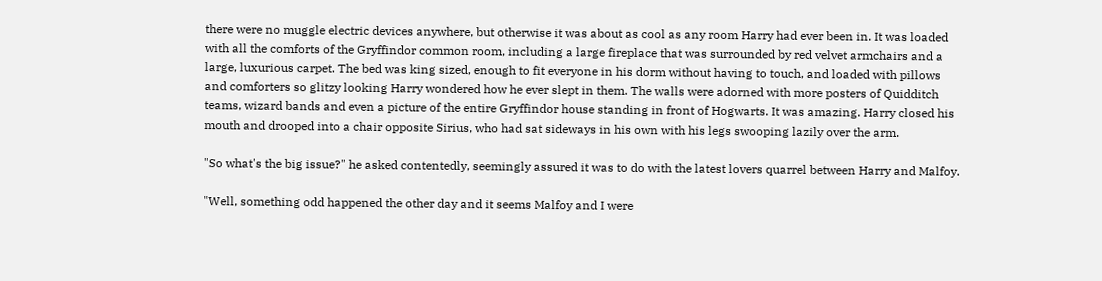there were no muggle electric devices anywhere, but otherwise it was about as cool as any room Harry had ever been in. It was loaded with all the comforts of the Gryffindor common room, including a large fireplace that was surrounded by red velvet armchairs and a large, luxurious carpet. The bed was king sized, enough to fit everyone in his dorm without having to touch, and loaded with pillows and comforters so glitzy looking Harry wondered how he ever slept in them. The walls were adorned with more posters of Quidditch teams, wizard bands and even a picture of the entire Gryffindor house standing in front of Hogwarts. It was amazing. Harry closed his mouth and drooped into a chair opposite Sirius, who had sat sideways in his own with his legs swooping lazily over the arm.

"So what's the big issue?" he asked contentedly, seemingly assured it was to do with the latest lovers quarrel between Harry and Malfoy.

"Well, something odd happened the other day and it seems Malfoy and I were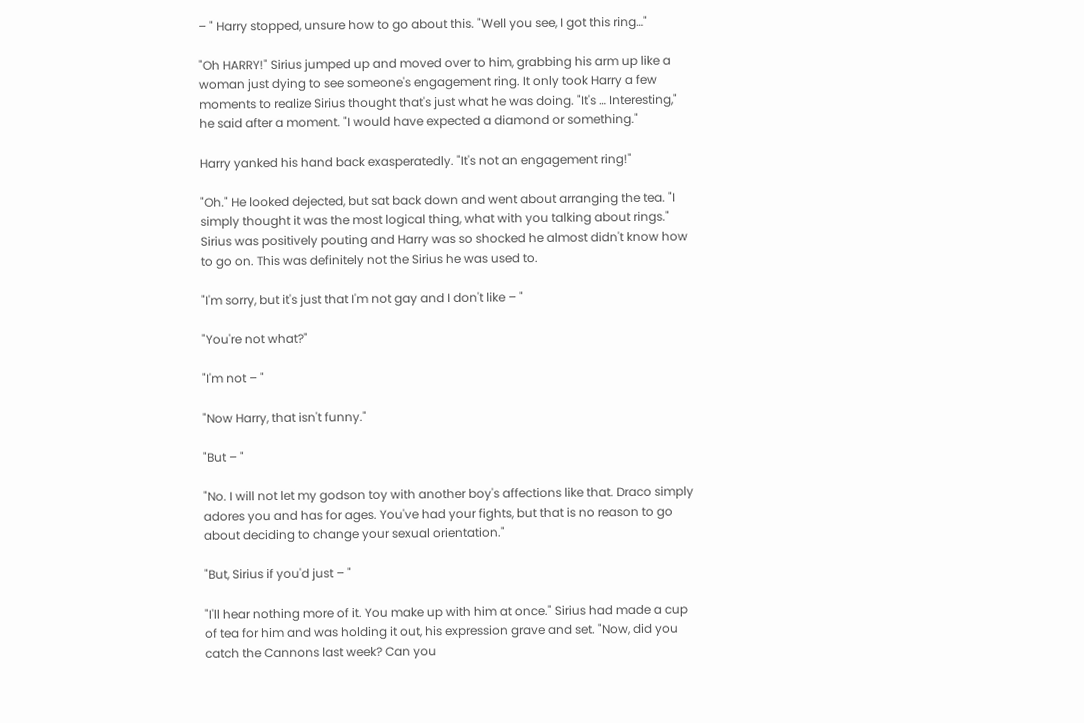– " Harry stopped, unsure how to go about this. "Well you see, I got this ring…"

"Oh HARRY!" Sirius jumped up and moved over to him, grabbing his arm up like a woman just dying to see someone's engagement ring. It only took Harry a few moments to realize Sirius thought that's just what he was doing. "It's … Interesting," he said after a moment. "I would have expected a diamond or something."

Harry yanked his hand back exasperatedly. "It's not an engagement ring!"

"Oh." He looked dejected, but sat back down and went about arranging the tea. "I simply thought it was the most logical thing, what with you talking about rings." Sirius was positively pouting and Harry was so shocked he almost didn't know how to go on. This was definitely not the Sirius he was used to.

"I'm sorry, but it's just that I'm not gay and I don't like – "

"You're not what?"

"I'm not – "

"Now Harry, that isn't funny."

"But – "

"No. I will not let my godson toy with another boy's affections like that. Draco simply adores you and has for ages. You've had your fights, but that is no reason to go about deciding to change your sexual orientation."

"But, Sirius if you'd just – "

"I'll hear nothing more of it. You make up with him at once." Sirius had made a cup of tea for him and was holding it out, his expression grave and set. "Now, did you catch the Cannons last week? Can you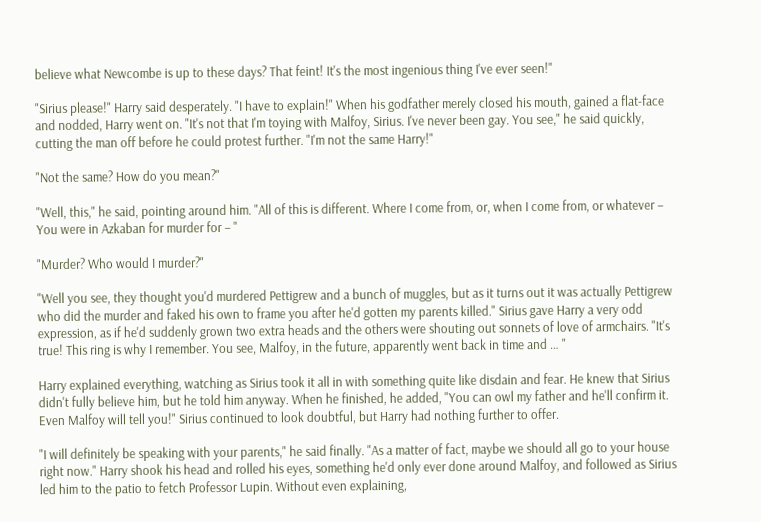believe what Newcombe is up to these days? That feint! It's the most ingenious thing I've ever seen!"

"Sirius please!" Harry said desperately. "I have to explain!" When his godfather merely closed his mouth, gained a flat-face and nodded, Harry went on. "It's not that I'm toying with Malfoy, Sirius. I've never been gay. You see," he said quickly, cutting the man off before he could protest further. "I'm not the same Harry!"

"Not the same? How do you mean?"

"Well, this," he said, pointing around him. "All of this is different. Where I come from, or, when I come from, or whatever – You were in Azkaban for murder for – "

"Murder? Who would I murder?"

"Well you see, they thought you'd murdered Pettigrew and a bunch of muggles, but as it turns out it was actually Pettigrew who did the murder and faked his own to frame you after he'd gotten my parents killed." Sirius gave Harry a very odd expression, as if he'd suddenly grown two extra heads and the others were shouting out sonnets of love of armchairs. "It's true! This ring is why I remember. You see, Malfoy, in the future, apparently went back in time and … "

Harry explained everything, watching as Sirius took it all in with something quite like disdain and fear. He knew that Sirius didn't fully believe him, but he told him anyway. When he finished, he added, "You can owl my father and he'll confirm it. Even Malfoy will tell you!" Sirius continued to look doubtful, but Harry had nothing further to offer.

"I will definitely be speaking with your parents," he said finally. "As a matter of fact, maybe we should all go to your house right now." Harry shook his head and rolled his eyes, something he'd only ever done around Malfoy, and followed as Sirius led him to the patio to fetch Professor Lupin. Without even explaining,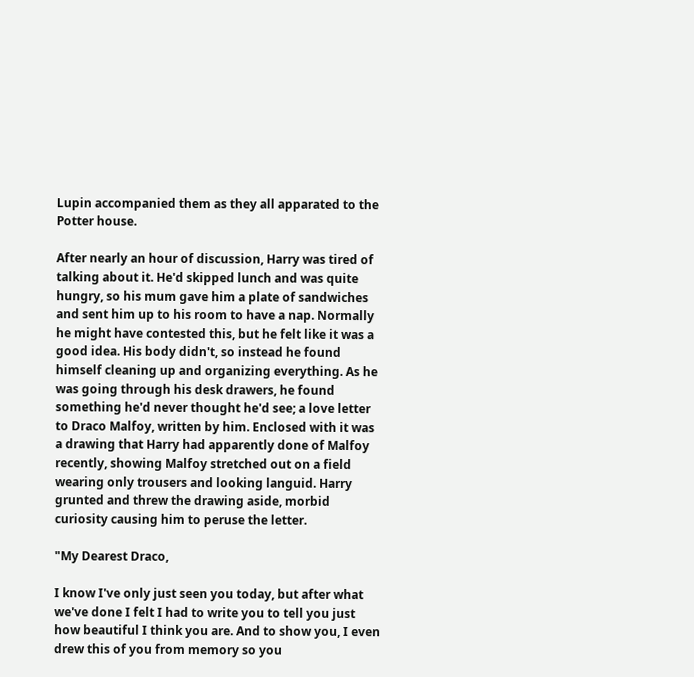Lupin accompanied them as they all apparated to the Potter house.

After nearly an hour of discussion, Harry was tired of talking about it. He'd skipped lunch and was quite hungry, so his mum gave him a plate of sandwiches and sent him up to his room to have a nap. Normally he might have contested this, but he felt like it was a good idea. His body didn't, so instead he found himself cleaning up and organizing everything. As he was going through his desk drawers, he found something he'd never thought he'd see; a love letter to Draco Malfoy, written by him. Enclosed with it was a drawing that Harry had apparently done of Malfoy recently, showing Malfoy stretched out on a field wearing only trousers and looking languid. Harry grunted and threw the drawing aside, morbid curiosity causing him to peruse the letter.

"My Dearest Draco,

I know I've only just seen you today, but after what we've done I felt I had to write you to tell you just how beautiful I think you are. And to show you, I even drew this of you from memory so you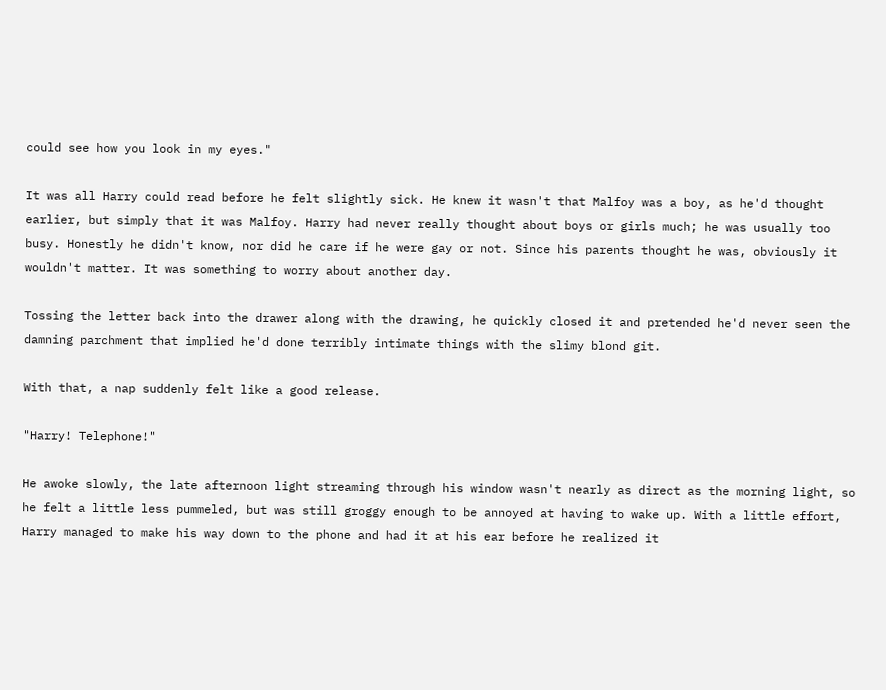could see how you look in my eyes."

It was all Harry could read before he felt slightly sick. He knew it wasn't that Malfoy was a boy, as he'd thought earlier, but simply that it was Malfoy. Harry had never really thought about boys or girls much; he was usually too busy. Honestly he didn't know, nor did he care if he were gay or not. Since his parents thought he was, obviously it wouldn't matter. It was something to worry about another day.

Tossing the letter back into the drawer along with the drawing, he quickly closed it and pretended he'd never seen the damning parchment that implied he'd done terribly intimate things with the slimy blond git.

With that, a nap suddenly felt like a good release.

"Harry! Telephone!"

He awoke slowly, the late afternoon light streaming through his window wasn't nearly as direct as the morning light, so he felt a little less pummeled, but was still groggy enough to be annoyed at having to wake up. With a little effort, Harry managed to make his way down to the phone and had it at his ear before he realized it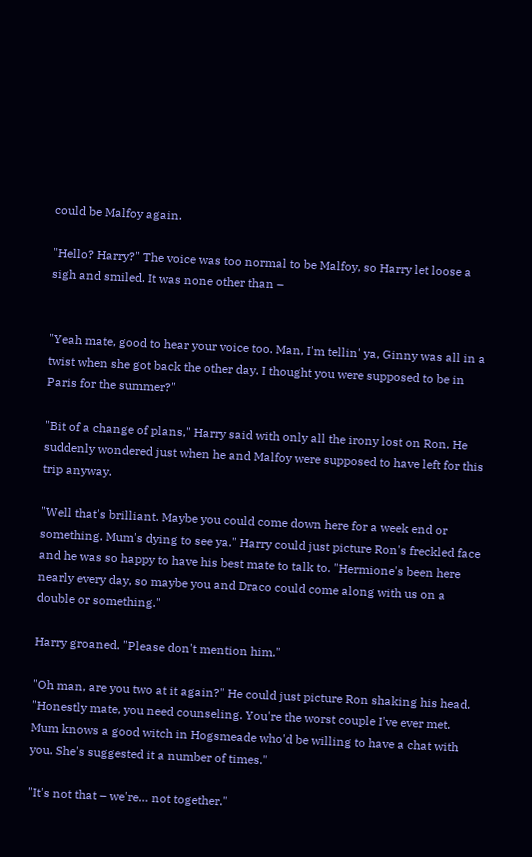could be Malfoy again.

"Hello? Harry?" The voice was too normal to be Malfoy, so Harry let loose a sigh and smiled. It was none other than –


"Yeah mate, good to hear your voice too. Man, I'm tellin' ya, Ginny was all in a twist when she got back the other day. I thought you were supposed to be in Paris for the summer?"

"Bit of a change of plans," Harry said with only all the irony lost on Ron. He suddenly wondered just when he and Malfoy were supposed to have left for this trip anyway.

"Well that's brilliant. Maybe you could come down here for a week end or something. Mum's dying to see ya." Harry could just picture Ron's freckled face and he was so happy to have his best mate to talk to. "Hermione's been here nearly every day, so maybe you and Draco could come along with us on a double or something."

Harry groaned. "Please don't mention him."

"Oh man, are you two at it again?" He could just picture Ron shaking his head. "Honestly mate, you need counseling. You're the worst couple I've ever met. Mum knows a good witch in Hogsmeade who'd be willing to have a chat with you. She's suggested it a number of times."

"It's not that – we're… not together."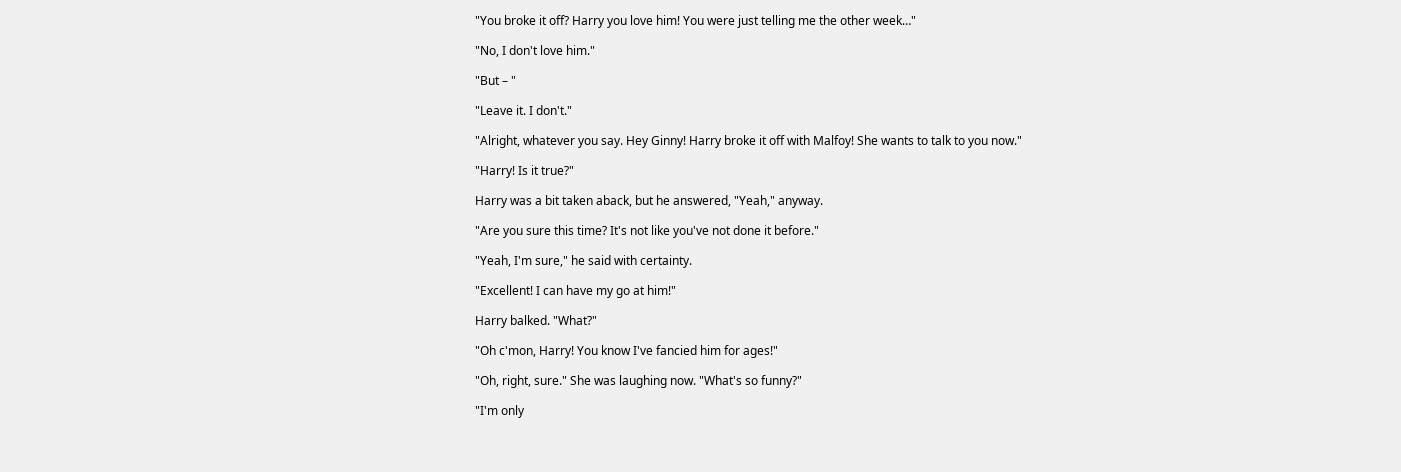"You broke it off? Harry you love him! You were just telling me the other week…"

"No, I don't love him."

"But – "

"Leave it. I don't."

"Alright, whatever you say. Hey Ginny! Harry broke it off with Malfoy! She wants to talk to you now."

"Harry! Is it true?"

Harry was a bit taken aback, but he answered, "Yeah," anyway.

"Are you sure this time? It's not like you've not done it before."

"Yeah, I'm sure," he said with certainty.

"Excellent! I can have my go at him!"

Harry balked. "What?"

"Oh c'mon, Harry! You know I've fancied him for ages!"

"Oh, right, sure." She was laughing now. "What's so funny?"

"I'm only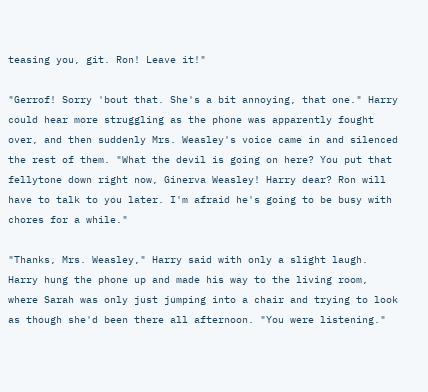teasing you, git. Ron! Leave it!"

"Gerrof! Sorry 'bout that. She's a bit annoying, that one." Harry could hear more struggling as the phone was apparently fought over, and then suddenly Mrs. Weasley's voice came in and silenced the rest of them. "What the devil is going on here? You put that fellytone down right now, Ginerva Weasley! Harry dear? Ron will have to talk to you later. I'm afraid he's going to be busy with chores for a while."

"Thanks, Mrs. Weasley," Harry said with only a slight laugh. Harry hung the phone up and made his way to the living room, where Sarah was only just jumping into a chair and trying to look as though she'd been there all afternoon. "You were listening."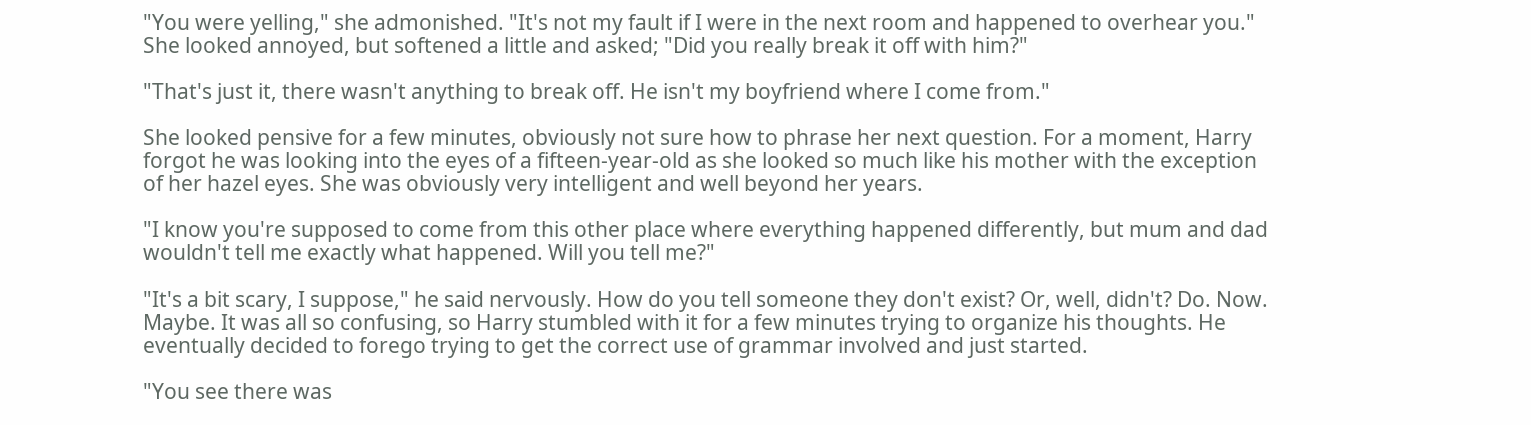"You were yelling," she admonished. "It's not my fault if I were in the next room and happened to overhear you." She looked annoyed, but softened a little and asked; "Did you really break it off with him?"

"That's just it, there wasn't anything to break off. He isn't my boyfriend where I come from."

She looked pensive for a few minutes, obviously not sure how to phrase her next question. For a moment, Harry forgot he was looking into the eyes of a fifteen-year-old as she looked so much like his mother with the exception of her hazel eyes. She was obviously very intelligent and well beyond her years.

"I know you're supposed to come from this other place where everything happened differently, but mum and dad wouldn't tell me exactly what happened. Will you tell me?"

"It's a bit scary, I suppose," he said nervously. How do you tell someone they don't exist? Or, well, didn't? Do. Now. Maybe. It was all so confusing, so Harry stumbled with it for a few minutes trying to organize his thoughts. He eventually decided to forego trying to get the correct use of grammar involved and just started.

"You see there was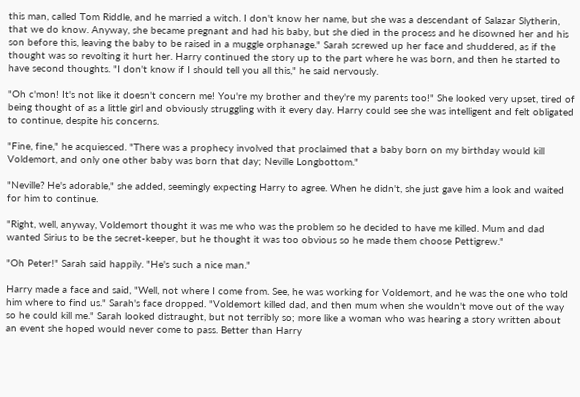this man, called Tom Riddle, and he married a witch. I don't know her name, but she was a descendant of Salazar Slytherin, that we do know. Anyway, she became pregnant and had his baby, but she died in the process and he disowned her and his son before this, leaving the baby to be raised in a muggle orphanage." Sarah screwed up her face and shuddered, as if the thought was so revolting it hurt her. Harry continued the story up to the part where he was born, and then he started to have second thoughts. "I don't know if I should tell you all this," he said nervously.

"Oh c'mon! It's not like it doesn't concern me! You're my brother and they're my parents too!" She looked very upset, tired of being thought of as a little girl and obviously struggling with it every day. Harry could see she was intelligent and felt obligated to continue, despite his concerns.

"Fine, fine," he acquiesced. "There was a prophecy involved that proclaimed that a baby born on my birthday would kill Voldemort, and only one other baby was born that day; Neville Longbottom."

"Neville? He's adorable," she added, seemingly expecting Harry to agree. When he didn't, she just gave him a look and waited for him to continue.

"Right, well, anyway, Voldemort thought it was me who was the problem so he decided to have me killed. Mum and dad wanted Sirius to be the secret-keeper, but he thought it was too obvious so he made them choose Pettigrew."

"Oh Peter!" Sarah said happily. "He's such a nice man."

Harry made a face and said, "Well, not where I come from. See, he was working for Voldemort, and he was the one who told him where to find us." Sarah's face dropped. "Voldemort killed dad, and then mum when she wouldn't move out of the way so he could kill me." Sarah looked distraught, but not terribly so; more like a woman who was hearing a story written about an event she hoped would never come to pass. Better than Harry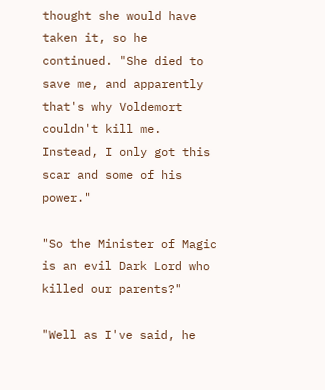thought she would have taken it, so he continued. "She died to save me, and apparently that's why Voldemort couldn't kill me. Instead, I only got this scar and some of his power."

"So the Minister of Magic is an evil Dark Lord who killed our parents?"

"Well as I've said, he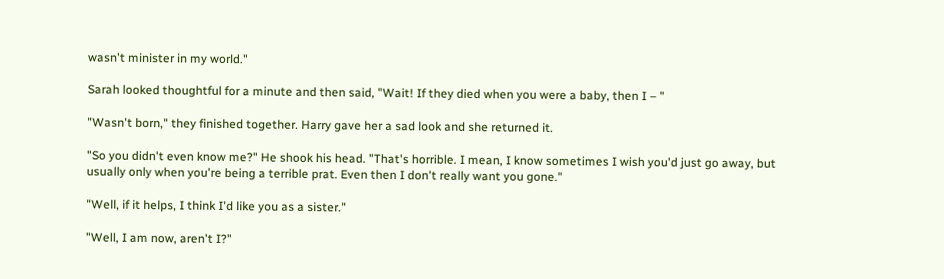wasn't minister in my world."

Sarah looked thoughtful for a minute and then said, "Wait! If they died when you were a baby, then I – "

"Wasn't born," they finished together. Harry gave her a sad look and she returned it.

"So you didn't even know me?" He shook his head. "That's horrible. I mean, I know sometimes I wish you'd just go away, but usually only when you're being a terrible prat. Even then I don't really want you gone."

"Well, if it helps, I think I'd like you as a sister."

"Well, I am now, aren't I?"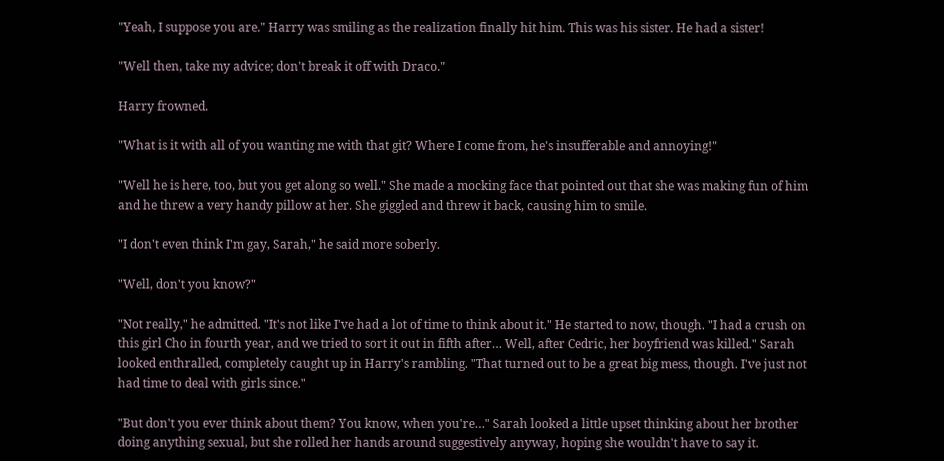"Yeah, I suppose you are." Harry was smiling as the realization finally hit him. This was his sister. He had a sister!

"Well then, take my advice; don't break it off with Draco."

Harry frowned.

"What is it with all of you wanting me with that git? Where I come from, he's insufferable and annoying!"

"Well he is here, too, but you get along so well." She made a mocking face that pointed out that she was making fun of him and he threw a very handy pillow at her. She giggled and threw it back, causing him to smile.

"I don't even think I'm gay, Sarah," he said more soberly.

"Well, don't you know?"

"Not really," he admitted. "It's not like I've had a lot of time to think about it." He started to now, though. "I had a crush on this girl Cho in fourth year, and we tried to sort it out in fifth after… Well, after Cedric, her boyfriend was killed." Sarah looked enthralled, completely caught up in Harry's rambling. "That turned out to be a great big mess, though. I've just not had time to deal with girls since."

"But don't you ever think about them? You know, when you're…" Sarah looked a little upset thinking about her brother doing anything sexual, but she rolled her hands around suggestively anyway, hoping she wouldn't have to say it.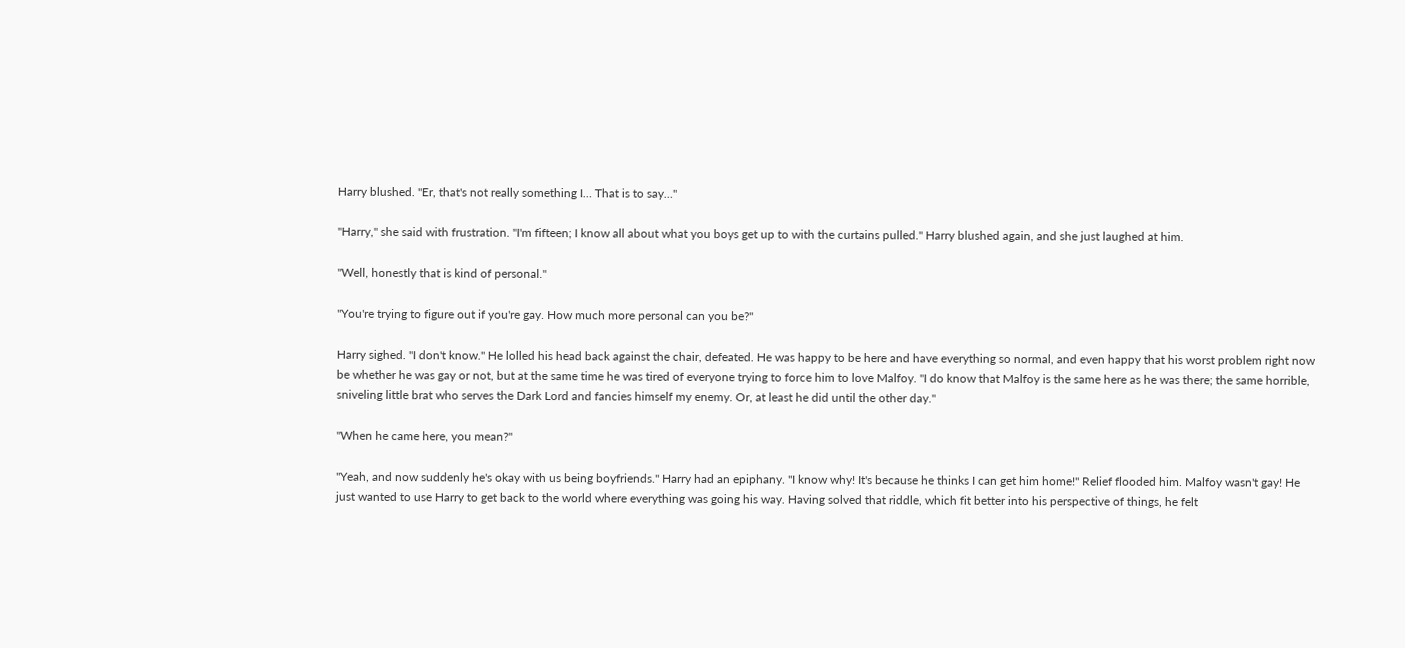Harry blushed. "Er, that's not really something I… That is to say…"

"Harry," she said with frustration. "I'm fifteen; I know all about what you boys get up to with the curtains pulled." Harry blushed again, and she just laughed at him.

"Well, honestly that is kind of personal."

"You're trying to figure out if you're gay. How much more personal can you be?"

Harry sighed. "I don't know." He lolled his head back against the chair, defeated. He was happy to be here and have everything so normal, and even happy that his worst problem right now be whether he was gay or not, but at the same time he was tired of everyone trying to force him to love Malfoy. "I do know that Malfoy is the same here as he was there; the same horrible, sniveling little brat who serves the Dark Lord and fancies himself my enemy. Or, at least he did until the other day."

"When he came here, you mean?"

"Yeah, and now suddenly he's okay with us being boyfriends." Harry had an epiphany. "I know why! It's because he thinks I can get him home!" Relief flooded him. Malfoy wasn't gay! He just wanted to use Harry to get back to the world where everything was going his way. Having solved that riddle, which fit better into his perspective of things, he felt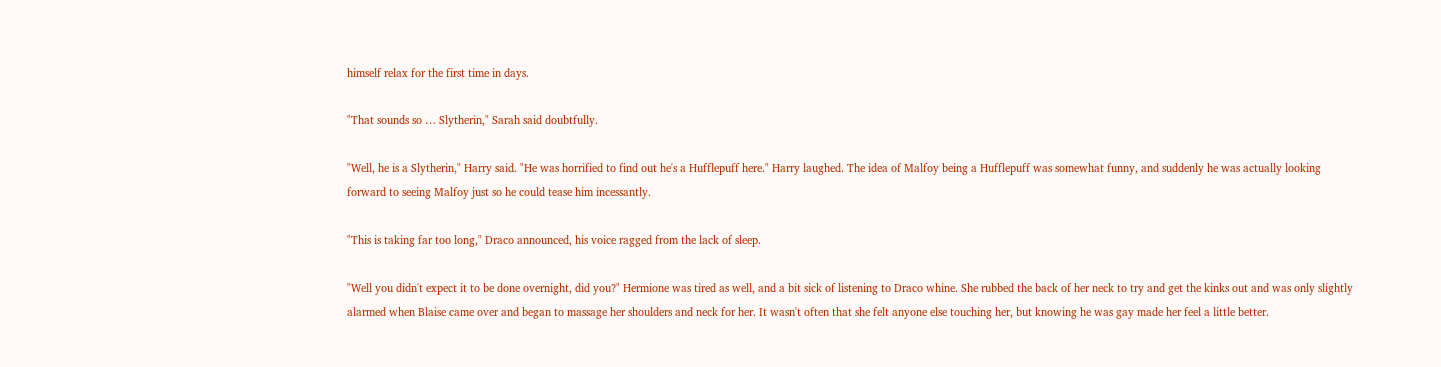himself relax for the first time in days.

"That sounds so … Slytherin," Sarah said doubtfully.

"Well, he is a Slytherin," Harry said. "He was horrified to find out he's a Hufflepuff here." Harry laughed. The idea of Malfoy being a Hufflepuff was somewhat funny, and suddenly he was actually looking forward to seeing Malfoy just so he could tease him incessantly.

"This is taking far too long," Draco announced, his voice ragged from the lack of sleep.

"Well you didn't expect it to be done overnight, did you?" Hermione was tired as well, and a bit sick of listening to Draco whine. She rubbed the back of her neck to try and get the kinks out and was only slightly alarmed when Blaise came over and began to massage her shoulders and neck for her. It wasn't often that she felt anyone else touching her, but knowing he was gay made her feel a little better.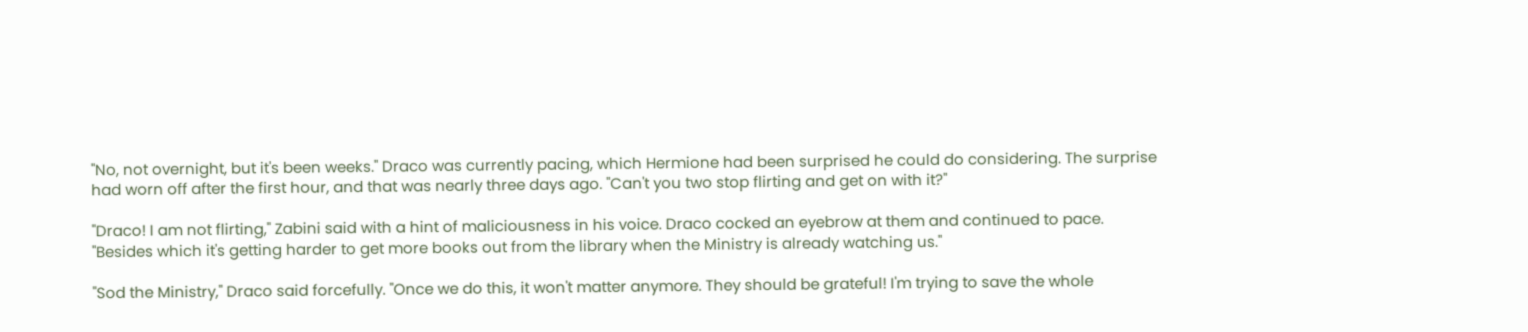"No, not overnight, but it's been weeks." Draco was currently pacing, which Hermione had been surprised he could do considering. The surprise had worn off after the first hour, and that was nearly three days ago. "Can't you two stop flirting and get on with it?"

"Draco! I am not flirting," Zabini said with a hint of maliciousness in his voice. Draco cocked an eyebrow at them and continued to pace. "Besides which it's getting harder to get more books out from the library when the Ministry is already watching us."

"Sod the Ministry," Draco said forcefully. "Once we do this, it won't matter anymore. They should be grateful! I'm trying to save the whole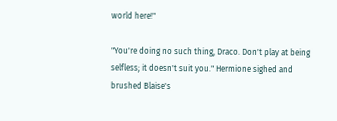world here!"

"You're doing no such thing, Draco. Don't play at being selfless; it doesn't suit you." Hermione sighed and brushed Blaise's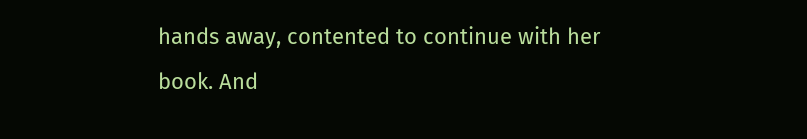hands away, contented to continue with her book. And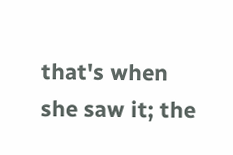that's when she saw it; the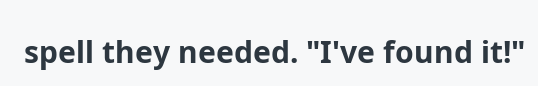spell they needed. "I've found it!"